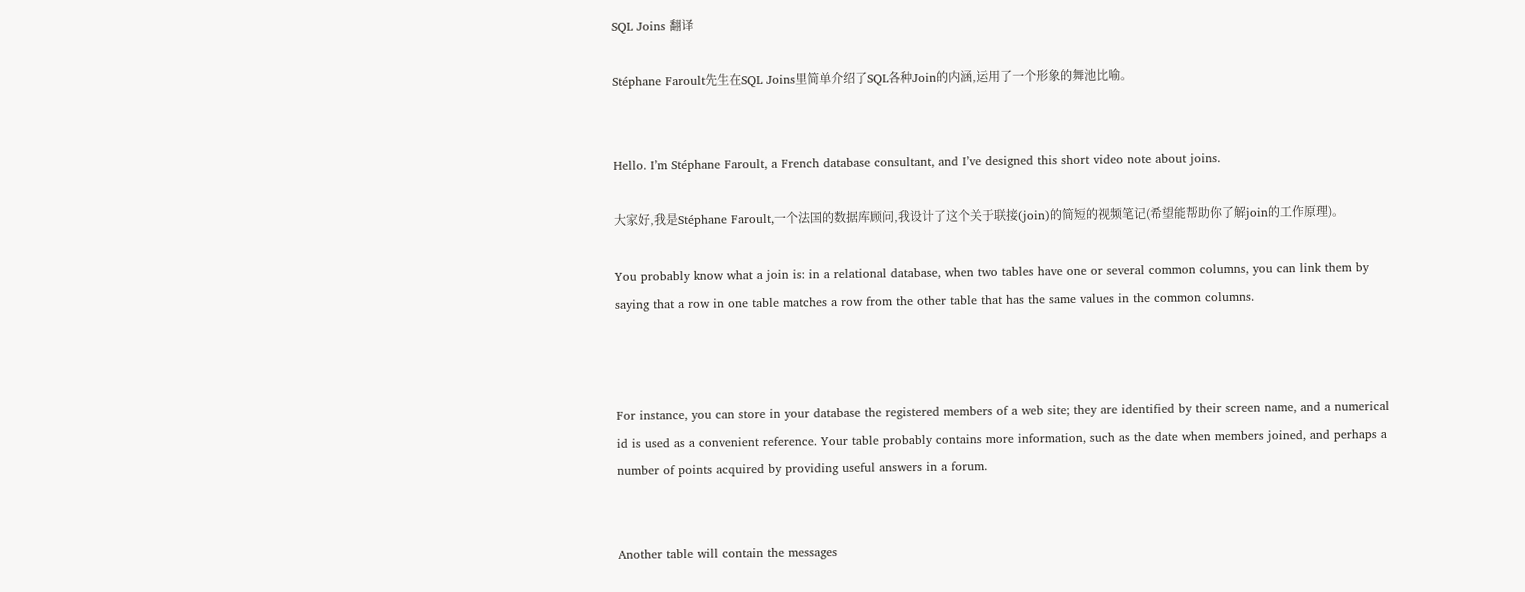SQL Joins 翻译

Stéphane Faroult先生在SQL Joins里简单介绍了SQL各种Join的内涵,运用了一个形象的舞池比喻。


Hello. I’m Stéphane Faroult, a French database consultant, and I’ve designed this short video note about joins.

大家好,我是Stéphane Faroult,一个法国的数据库顾问,我设计了这个关于联接(join)的简短的视频笔记(希望能帮助你了解join的工作原理)。

You probably know what a join is: in a relational database, when two tables have one or several common columns, you can link them by saying that a row in one table matches a row from the other table that has the same values in the common columns.



For instance, you can store in your database the registered members of a web site; they are identified by their screen name, and a numerical id is used as a convenient reference. Your table probably contains more information, such as the date when members joined, and perhaps a number of points acquired by providing useful answers in a forum.


Another table will contain the messages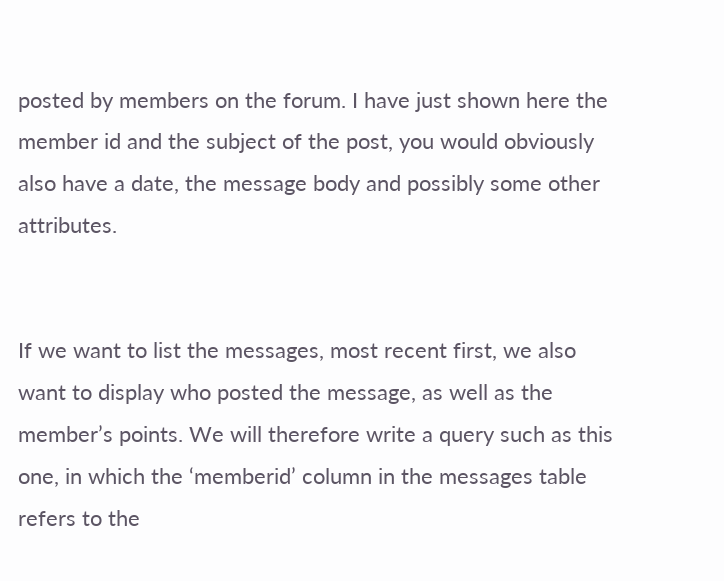posted by members on the forum. I have just shown here the member id and the subject of the post, you would obviously also have a date, the message body and possibly some other attributes.


If we want to list the messages, most recent first, we also want to display who posted the message, as well as the member’s points. We will therefore write a query such as this one, in which the ‘memberid’ column in the messages table refers to the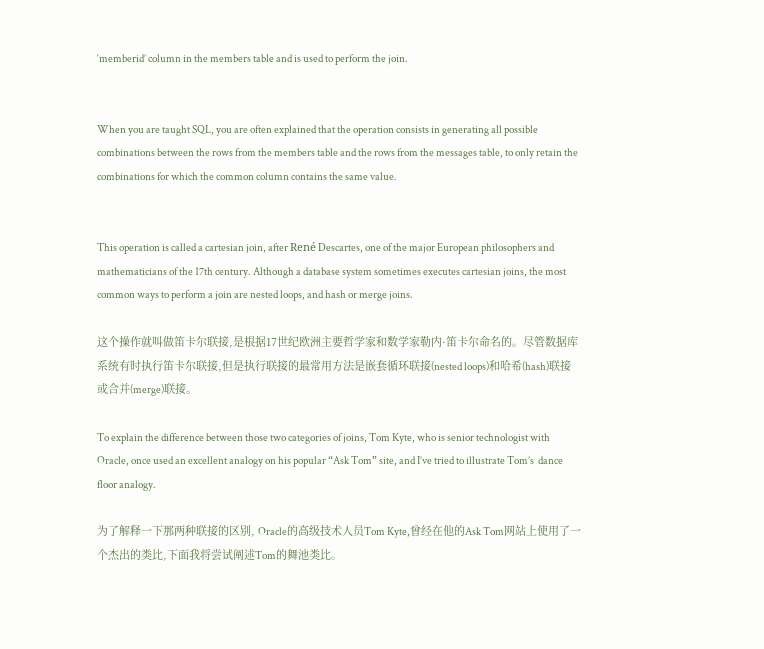‘memberid’ column in the members table and is used to perform the join.


When you are taught SQL, you are often explained that the operation consists in generating all possible combinations between the rows from the members table and the rows from the messages table, to only retain the combinations for which the common column contains the same value.


This operation is called a cartesian join, after René Descartes, one of the major European philosophers and mathematicians of the 17th century. Although a database system sometimes executes cartesian joins, the most common ways to perform a join are nested loops, and hash or merge joins.

这个操作就叫做笛卡尔联接,是根据17世纪欧洲主要哲学家和数学家勒内·笛卡尔命名的。尽管数据库系统有时执行笛卡尔联接,但是执行联接的最常用方法是嵌套循环联接(nested loops)和哈希(hash)联接或合并(merge)联接。

To explain the difference between those two categories of joins, Tom Kyte, who is senior technologist with Oracle, once used an excellent analogy on his popular “Ask Tom” site, and I’ve tried to illustrate Tom’s  dance floor analogy.

为了解释一下那两种联接的区别, Oracle的高级技术人员Tom Kyte,曾经在他的Ask Tom网站上使用了一个杰出的类比,下面我将尝试阐述Tom的舞池类比。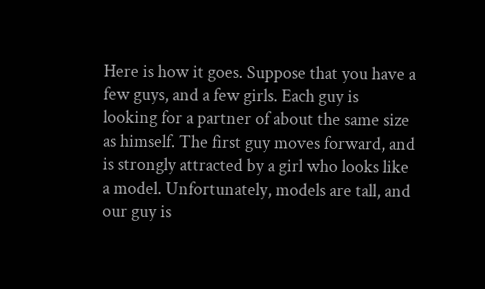Here is how it goes. Suppose that you have a few guys, and a few girls. Each guy is looking for a partner of about the same size as himself. The first guy moves forward, and is strongly attracted by a girl who looks like a model. Unfortunately, models are tall, and our guy is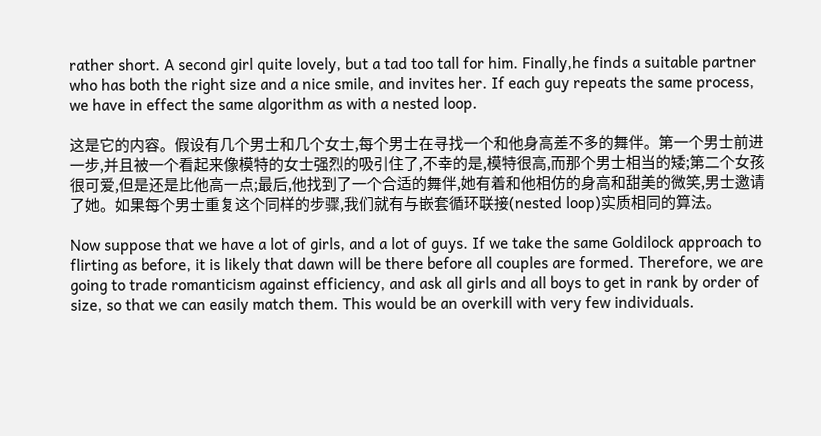rather short. A second girl quite lovely, but a tad too tall for him. Finally,he finds a suitable partner who has both the right size and a nice smile, and invites her. If each guy repeats the same process, we have in effect the same algorithm as with a nested loop.

这是它的内容。假设有几个男士和几个女士,每个男士在寻找一个和他身高差不多的舞伴。第一个男士前进一步,并且被一个看起来像模特的女士强烈的吸引住了,不幸的是,模特很高,而那个男士相当的矮;第二个女孩很可爱,但是还是比他高一点;最后,他找到了一个合适的舞伴,她有着和他相仿的身高和甜美的微笑,男士邀请了她。如果每个男士重复这个同样的步骤,我们就有与嵌套循环联接(nested loop)实质相同的算法。

Now suppose that we have a lot of girls, and a lot of guys. If we take the same Goldilock approach to flirting as before, it is likely that dawn will be there before all couples are formed. Therefore, we are going to trade romanticism against efficiency, and ask all girls and all boys to get in rank by order of size, so that we can easily match them. This would be an overkill with very few individuals.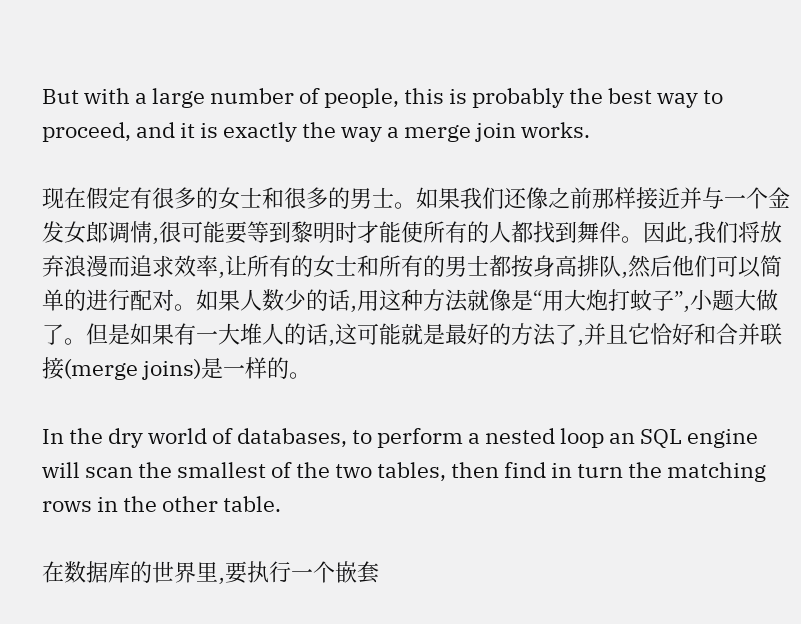But with a large number of people, this is probably the best way to proceed, and it is exactly the way a merge join works.

现在假定有很多的女士和很多的男士。如果我们还像之前那样接近并与一个金发女郎调情,很可能要等到黎明时才能使所有的人都找到舞伴。因此,我们将放弃浪漫而追求效率,让所有的女士和所有的男士都按身高排队,然后他们可以简单的进行配对。如果人数少的话,用这种方法就像是“用大炮打蚊子”,小题大做了。但是如果有一大堆人的话,这可能就是最好的方法了,并且它恰好和合并联接(merge joins)是一样的。

In the dry world of databases, to perform a nested loop an SQL engine will scan the smallest of the two tables, then find in turn the matching rows in the other table.

在数据库的世界里,要执行一个嵌套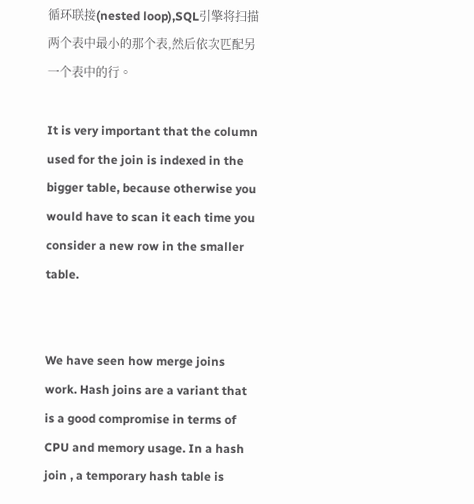循环联接(nested loop),SQL引擎将扫描两个表中最小的那个表,然后依次匹配另一个表中的行。

It is very important that the column used for the join is indexed in the bigger table, because otherwise you would have to scan it each time you consider a new row in the smaller table.


We have seen how merge joins work. Hash joins are a variant that is a good compromise in terms of CPU and memory usage. In a hash join , a temporary hash table is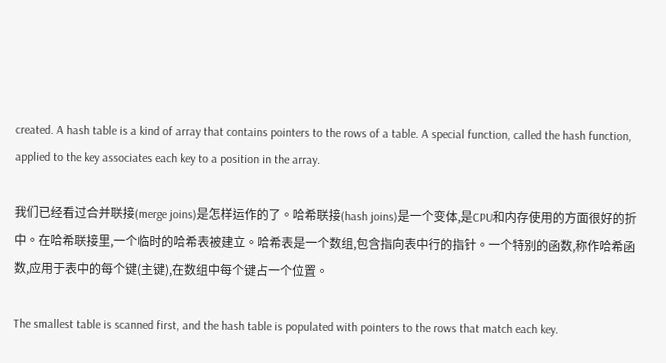created. A hash table is a kind of array that contains pointers to the rows of a table. A special function, called the hash function,  applied to the key associates each key to a position in the array.

我们已经看过合并联接(merge joins)是怎样运作的了。哈希联接(hash joins)是一个变体,是CPU和内存使用的方面很好的折中。在哈希联接里,一个临时的哈希表被建立。哈希表是一个数组,包含指向表中行的指针。一个特别的函数,称作哈希函数,应用于表中的每个键(主键),在数组中每个键占一个位置。

The smallest table is scanned first, and the hash table is populated with pointers to the rows that match each key.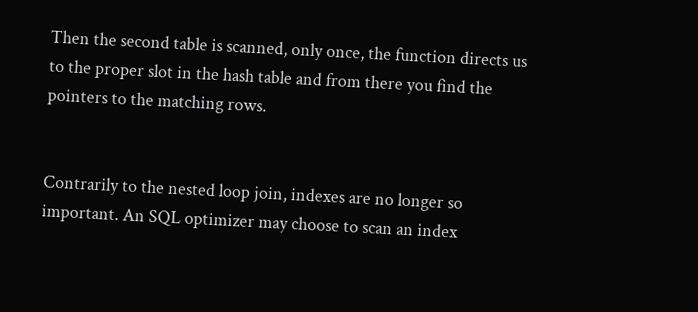Then the second table is scanned, only once, the function directs us to the proper slot in the hash table and from there you find the pointers to the matching rows.


Contrarily to the nested loop join, indexes are no longer so important. An SQL optimizer may choose to scan an index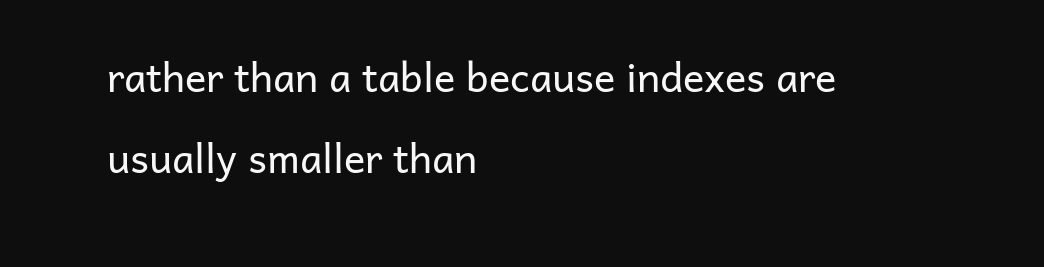rather than a table because indexes are usually smaller than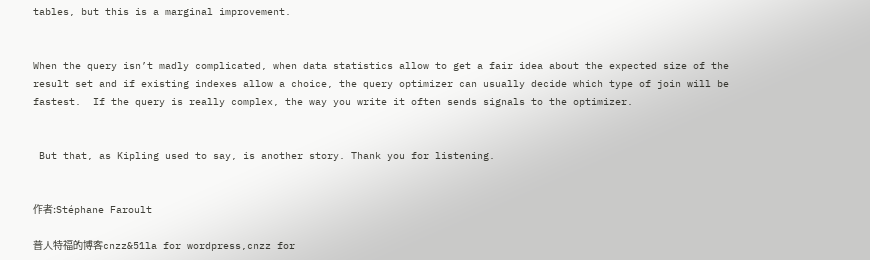tables, but this is a marginal improvement.


When the query isn’t madly complicated, when data statistics allow to get a fair idea about the expected size of the result set and if existing indexes allow a choice, the query optimizer can usually decide which type of join will be fastest.  If the query is really complex, the way you write it often sends signals to the optimizer.


 But that, as Kipling used to say, is another story. Thank you for listening.


作者:Stéphane Faroult

普人特福的博客cnzz&51la for wordpress,cnzz for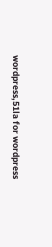wordpress,51la for wordpress